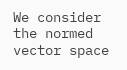We consider the normed vector space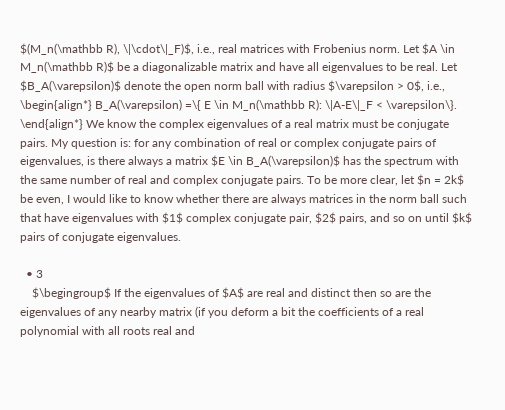$(M_n(\mathbb R), \|\cdot\|_F)$, i.e., real matrices with Frobenius norm. Let $A \in M_n(\mathbb R)$ be a diagonalizable matrix and have all eigenvalues to be real. Let $B_A(\varepsilon)$ denote the open norm ball with radius $\varepsilon > 0$, i.e., \begin{align*} B_A(\varepsilon) =\{ E \in M_n(\mathbb R): \|A-E\|_F < \varepsilon\}. \end{align*} We know the complex eigenvalues of a real matrix must be conjugate pairs. My question is: for any combination of real or complex conjugate pairs of eigenvalues, is there always a matrix $E \in B_A(\varepsilon)$ has the spectrum with the same number of real and complex conjugate pairs. To be more clear, let $n = 2k$ be even, I would like to know whether there are always matrices in the norm ball such that have eigenvalues with $1$ complex conjugate pair, $2$ pairs, and so on until $k$ pairs of conjugate eigenvalues.

  • 3
    $\begingroup$ If the eigenvalues of $A$ are real and distinct then so are the eigenvalues of any nearby matrix (if you deform a bit the coefficients of a real polynomial with all roots real and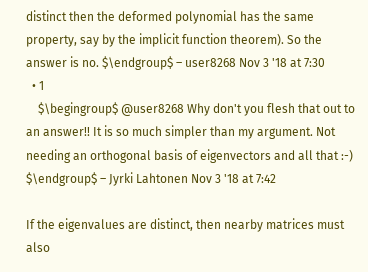distinct then the deformed polynomial has the same property, say by the implicit function theorem). So the answer is no. $\endgroup$ – user8268 Nov 3 '18 at 7:30
  • 1
    $\begingroup$ @user8268 Why don't you flesh that out to an answer!! It is so much simpler than my argument. Not needing an orthogonal basis of eigenvectors and all that :-) $\endgroup$ – Jyrki Lahtonen Nov 3 '18 at 7:42

If the eigenvalues are distinct, then nearby matrices must also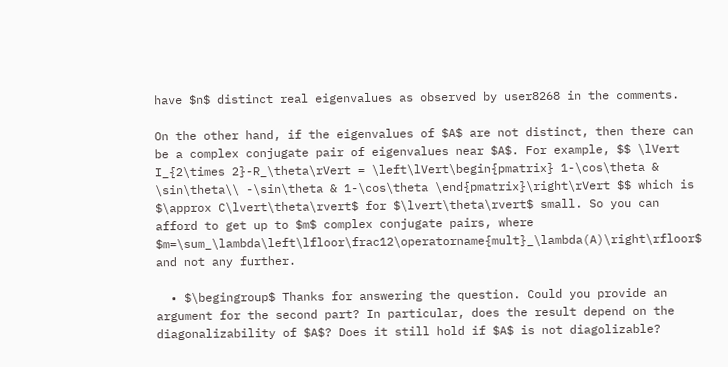have $n$ distinct real eigenvalues as observed by user8268 in the comments.

On the other hand, if the eigenvalues of $A$ are not distinct, then there can be a complex conjugate pair of eigenvalues near $A$. For example, $$ \lVert I_{2\times 2}-R_\theta\rVert = \left\lVert\begin{pmatrix} 1-\cos\theta & \sin\theta\\ -\sin\theta & 1-\cos\theta \end{pmatrix}\right\rVert $$ which is $\approx C\lvert\theta\rvert$ for $\lvert\theta\rvert$ small. So you can afford to get up to $m$ complex conjugate pairs, where $m=\sum_\lambda\left\lfloor\frac12\operatorname{mult}_\lambda(A)\right\rfloor$ and not any further.

  • $\begingroup$ Thanks for answering the question. Could you provide an argument for the second part? In particular, does the result depend on the diagonalizability of $A$? Does it still hold if $A$ is not diagolizable?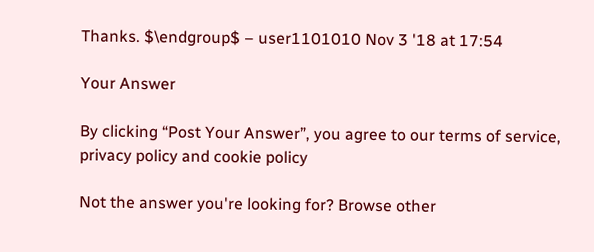Thanks. $\endgroup$ – user1101010 Nov 3 '18 at 17:54

Your Answer

By clicking “Post Your Answer”, you agree to our terms of service, privacy policy and cookie policy

Not the answer you're looking for? Browse other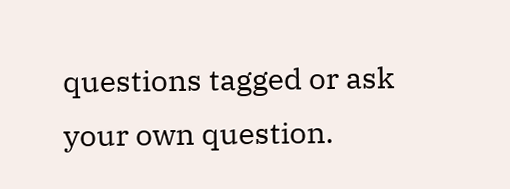questions tagged or ask your own question.